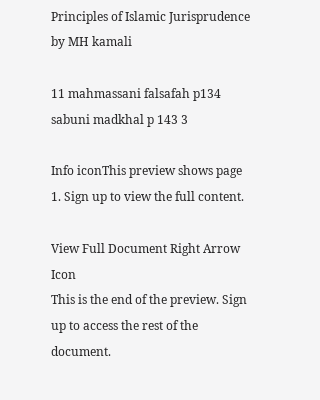Principles of Islamic Jurisprudence by MH kamali

11 mahmassani falsafah p134 sabuni madkhal p 143 3

Info iconThis preview shows page 1. Sign up to view the full content.

View Full Document Right Arrow Icon
This is the end of the preview. Sign up to access the rest of the document.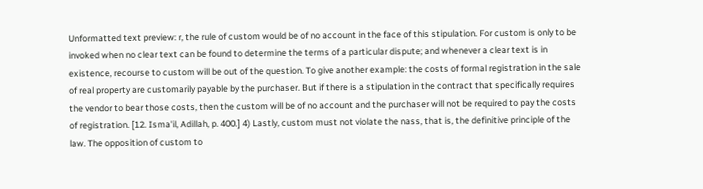Unformatted text preview: r, the rule of custom would be of no account in the face of this stipulation. For custom is only to be invoked when no clear text can be found to determine the terms of a particular dispute; and whenever a clear text is in existence, recourse to custom will be out of the question. To give another example: the costs of formal registration in the sale of real property are customarily payable by the purchaser. But if there is a stipulation in the contract that specifically requires the vendor to bear those costs, then the custom will be of no account and the purchaser will not be required to pay the costs of registration. [12. Isma'il, Adillah, p. 400.] 4) Lastly, custom must not violate the nass, that is, the definitive principle of the law. The opposition of custom to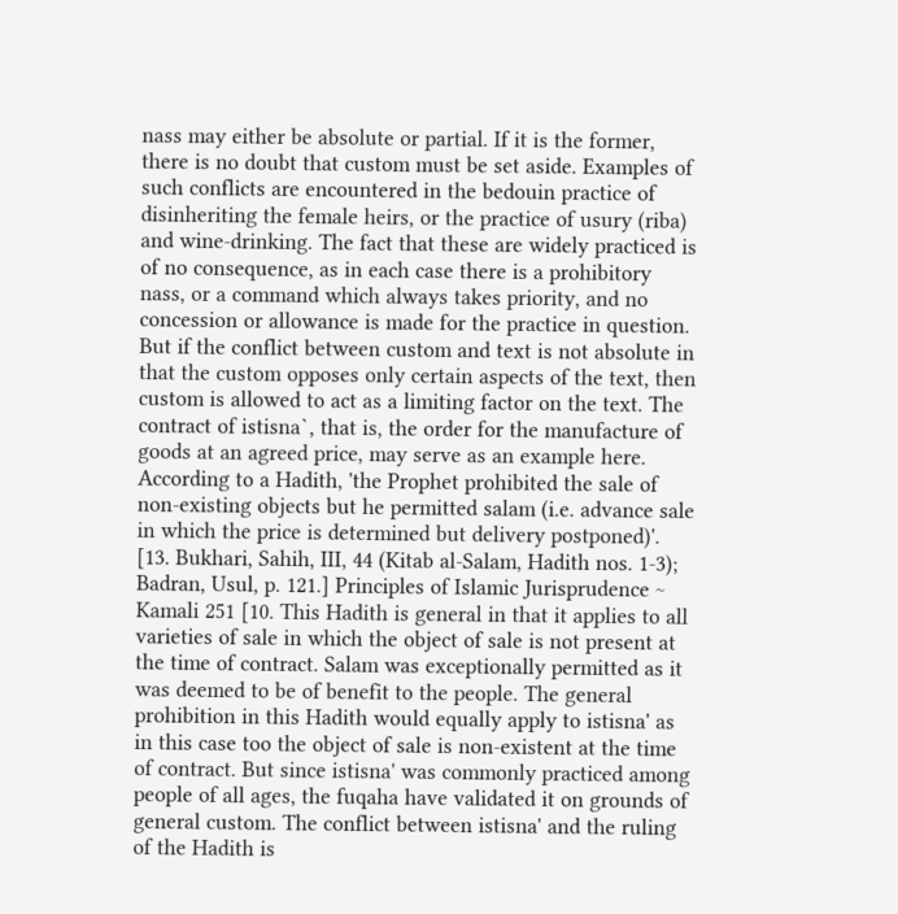nass may either be absolute or partial. If it is the former, there is no doubt that custom must be set aside. Examples of such conflicts are encountered in the bedouin practice of disinheriting the female heirs, or the practice of usury (riba) and wine-drinking. The fact that these are widely practiced is of no consequence, as in each case there is a prohibitory nass, or a command which always takes priority, and no concession or allowance is made for the practice in question. But if the conflict between custom and text is not absolute in that the custom opposes only certain aspects of the text, then custom is allowed to act as a limiting factor on the text. The contract of istisna`, that is, the order for the manufacture of goods at an agreed price, may serve as an example here. According to a Hadith, 'the Prophet prohibited the sale of non-existing objects but he permitted salam (i.e. advance sale in which the price is determined but delivery postponed)'. [13. Bukhari, Sahih, III, 44 (Kitab al-Salam, Hadith nos. 1-3); Badran, Usul, p. 121.] Principles of Islamic Jurisprudence ~ Kamali 251 [10. This Hadith is general in that it applies to all varieties of sale in which the object of sale is not present at the time of contract. Salam was exceptionally permitted as it was deemed to be of benefit to the people. The general prohibition in this Hadith would equally apply to istisna' as in this case too the object of sale is non-existent at the time of contract. But since istisna' was commonly practiced among people of all ages, the fuqaha have validated it on grounds of general custom. The conflict between istisna' and the ruling of the Hadith is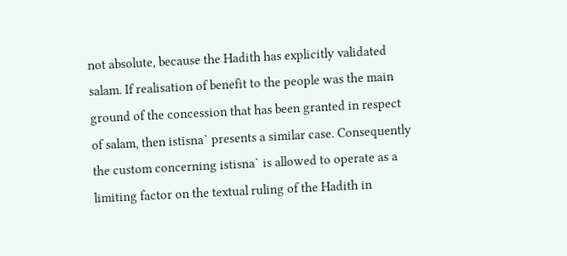not absolute, because the Hadith has explicitly validated salam. If realisation of benefit to the people was the main ground of the concession that has been granted in respect of salam, then istisna` presents a similar case. Consequently the custom concerning istisna` is allowed to operate as a limiting factor on the textual ruling of the Hadith in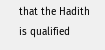that the Hadith is qualified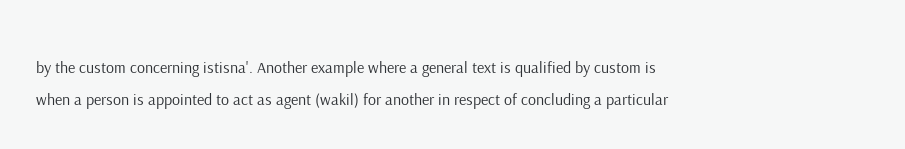by the custom concerning istisna'. Another example where a general text is qualified by custom is when a person is appointed to act as agent (wakil) for another in respect of concluding a particular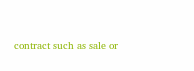contract such as sale or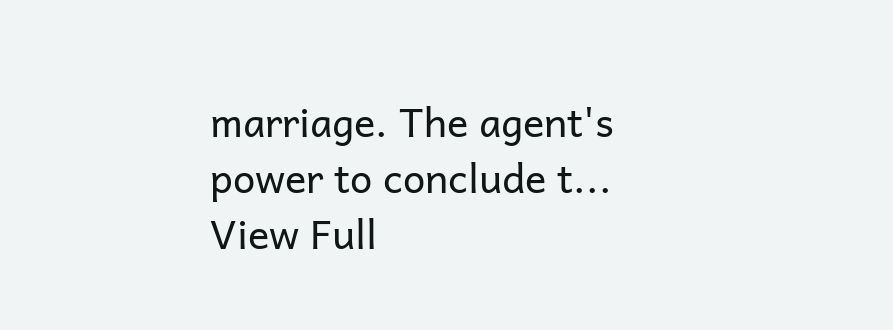marriage. The agent's power to conclude t...
View Full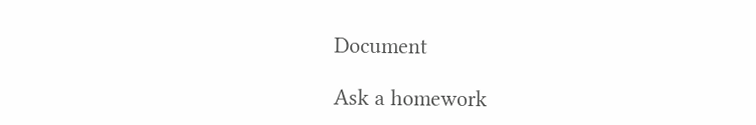Document

Ask a homework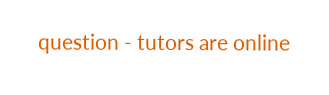question - tutors are online